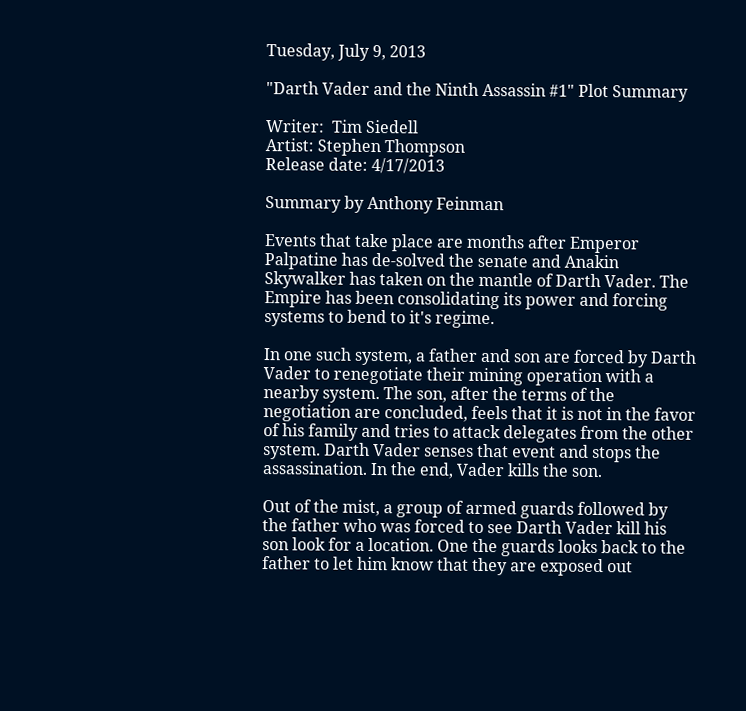Tuesday, July 9, 2013

"Darth Vader and the Ninth Assassin #1" Plot Summary

Writer:  Tim Siedell
Artist: Stephen Thompson
Release date: 4/17/2013

Summary by Anthony Feinman

Events that take place are months after Emperor Palpatine has de-solved the senate and Anakin Skywalker has taken on the mantle of Darth Vader. The Empire has been consolidating its power and forcing systems to bend to it's regime.

In one such system, a father and son are forced by Darth Vader to renegotiate their mining operation with a nearby system. The son, after the terms of the negotiation are concluded, feels that it is not in the favor of his family and tries to attack delegates from the other system. Darth Vader senses that event and stops the assassination. In the end, Vader kills the son.

Out of the mist, a group of armed guards followed by the father who was forced to see Darth Vader kill his son look for a location. One the guards looks back to the father to let him know that they are exposed out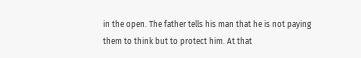in the open. The father tells his man that he is not paying them to think but to protect him. At that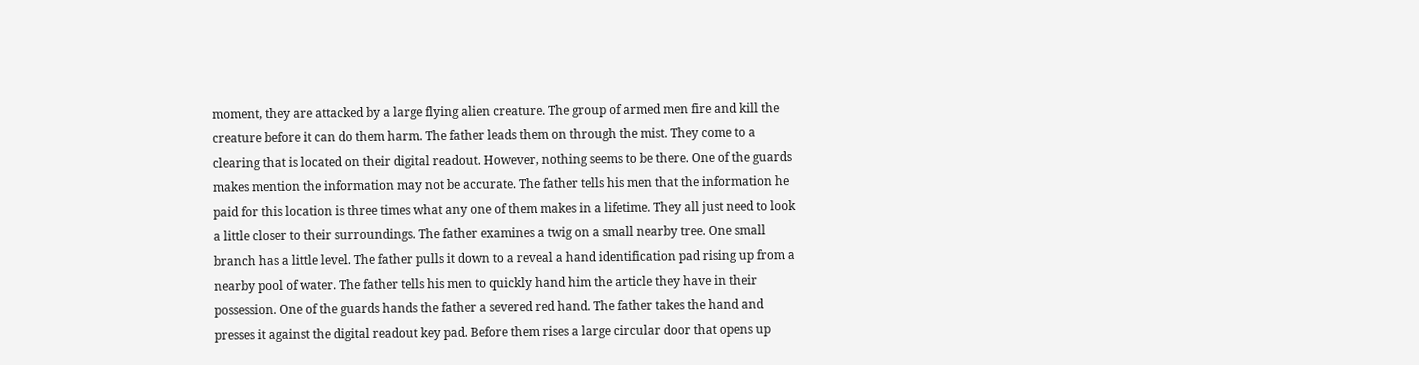moment, they are attacked by a large flying alien creature. The group of armed men fire and kill the creature before it can do them harm. The father leads them on through the mist. They come to a clearing that is located on their digital readout. However, nothing seems to be there. One of the guards makes mention the information may not be accurate. The father tells his men that the information he paid for this location is three times what any one of them makes in a lifetime. They all just need to look a little closer to their surroundings. The father examines a twig on a small nearby tree. One small branch has a little level. The father pulls it down to a reveal a hand identification pad rising up from a nearby pool of water. The father tells his men to quickly hand him the article they have in their possession. One of the guards hands the father a severed red hand. The father takes the hand and presses it against the digital readout key pad. Before them rises a large circular door that opens up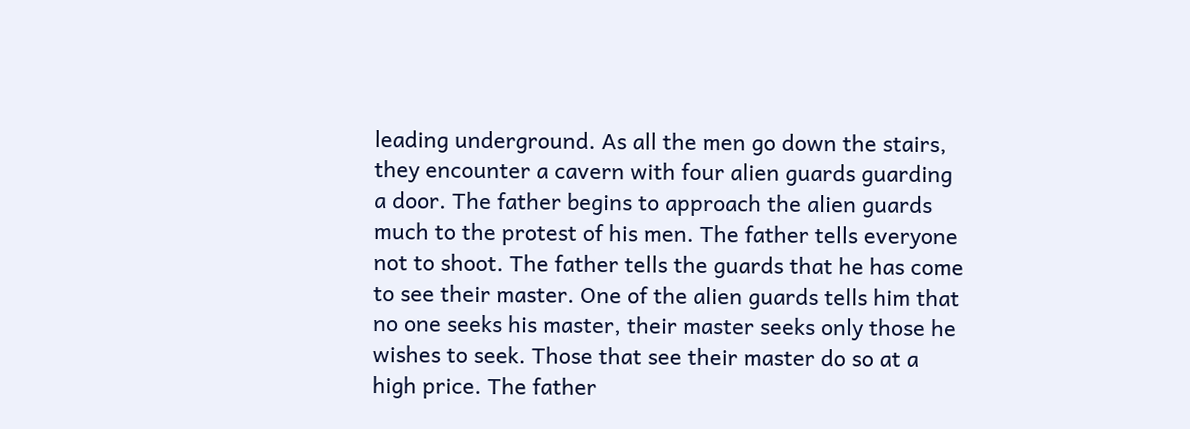leading underground. As all the men go down the stairs, they encounter a cavern with four alien guards guarding a door. The father begins to approach the alien guards much to the protest of his men. The father tells everyone not to shoot. The father tells the guards that he has come to see their master. One of the alien guards tells him that no one seeks his master, their master seeks only those he wishes to seek. Those that see their master do so at a high price. The father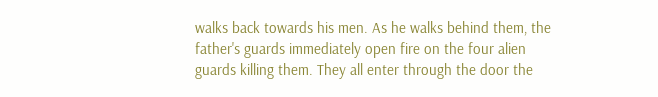walks back towards his men. As he walks behind them, the father's guards immediately open fire on the four alien guards killing them. They all enter through the door the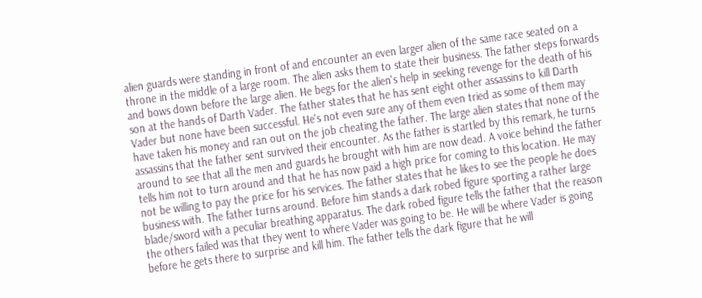alien guards were standing in front of and encounter an even larger alien of the same race seated on a throne in the middle of a large room. The alien asks them to state their business. The father steps forwards and bows down before the large alien. He begs for the alien's help in seeking revenge for the death of his son at the hands of Darth Vader. The father states that he has sent eight other assassins to kill Darth Vader but none have been successful. He's not even sure any of them even tried as some of them may have taken his money and ran out on the job cheating the father. The large alien states that none of the assassins that the father sent survived their encounter. As the father is startled by this remark, he turns around to see that all the men and guards he brought with him are now dead. A voice behind the father tells him not to turn around and that he has now paid a high price for coming to this location. He may not be willing to pay the price for his services. The father states that he likes to see the people he does business with. The father turns around. Before him stands a dark robed figure sporting a rather large blade/sword with a peculiar breathing apparatus. The dark robed figure tells the father that the reason the others failed was that they went to where Vader was going to be. He will be where Vader is going before he gets there to surprise and kill him. The father tells the dark figure that he will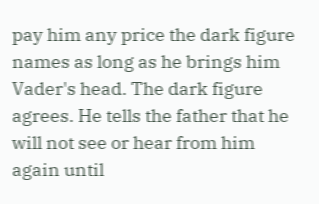pay him any price the dark figure names as long as he brings him Vader's head. The dark figure agrees. He tells the father that he will not see or hear from him again until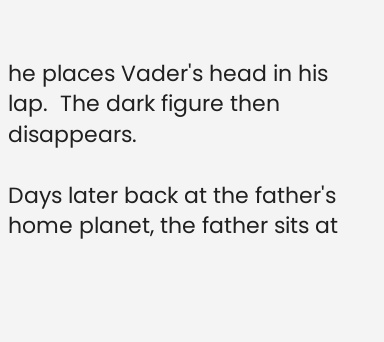he places Vader's head in his lap.  The dark figure then disappears.

Days later back at the father's home planet, the father sits at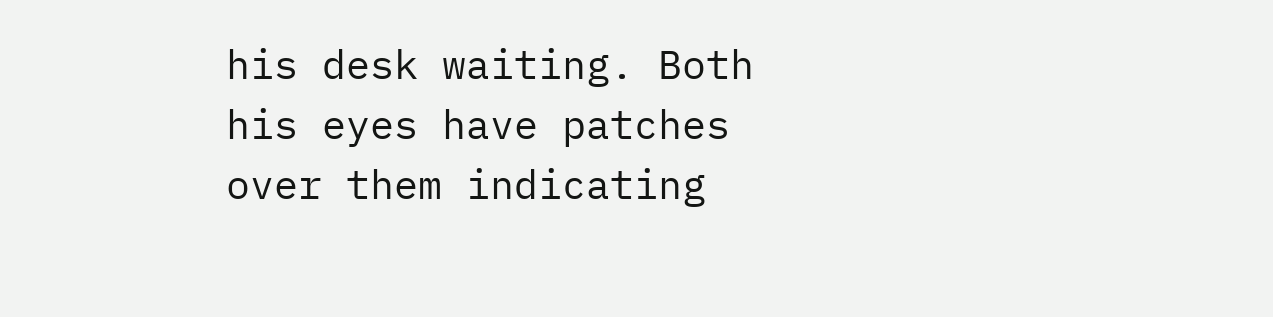his desk waiting. Both his eyes have patches over them indicating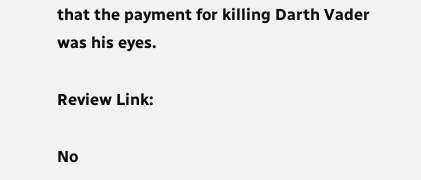that the payment for killing Darth Vader was his eyes.

Review Link:

No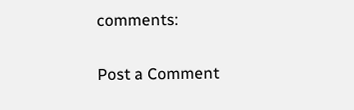comments:

Post a Comment